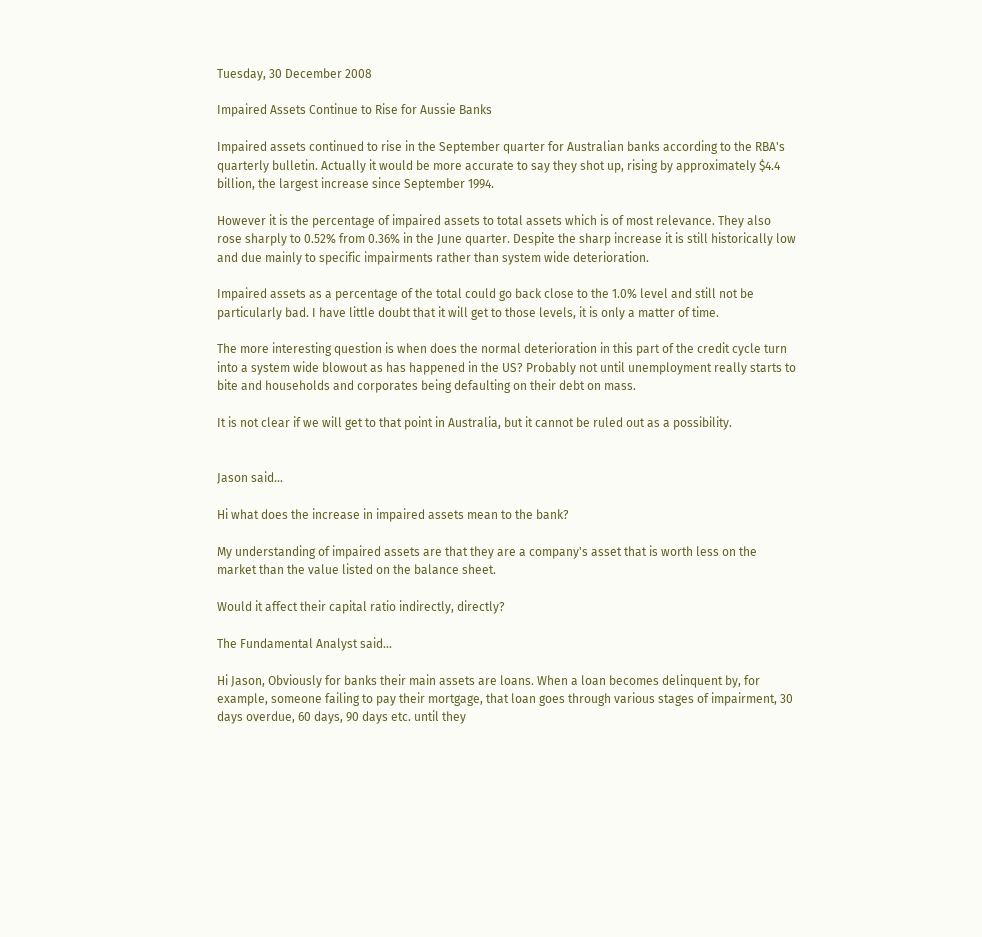Tuesday, 30 December 2008

Impaired Assets Continue to Rise for Aussie Banks

Impaired assets continued to rise in the September quarter for Australian banks according to the RBA's quarterly bulletin. Actually it would be more accurate to say they shot up, rising by approximately $4.4 billion, the largest increase since September 1994.

However it is the percentage of impaired assets to total assets which is of most relevance. They also rose sharply to 0.52% from 0.36% in the June quarter. Despite the sharp increase it is still historically low and due mainly to specific impairments rather than system wide deterioration.

Impaired assets as a percentage of the total could go back close to the 1.0% level and still not be particularly bad. I have little doubt that it will get to those levels, it is only a matter of time.

The more interesting question is when does the normal deterioration in this part of the credit cycle turn into a system wide blowout as has happened in the US? Probably not until unemployment really starts to bite and households and corporates being defaulting on their debt on mass.

It is not clear if we will get to that point in Australia, but it cannot be ruled out as a possibility.


Jason said...

Hi what does the increase in impaired assets mean to the bank?

My understanding of impaired assets are that they are a company's asset that is worth less on the market than the value listed on the balance sheet.

Would it affect their capital ratio indirectly, directly?

The Fundamental Analyst said...

Hi Jason, Obviously for banks their main assets are loans. When a loan becomes delinquent by, for example, someone failing to pay their mortgage, that loan goes through various stages of impairment, 30 days overdue, 60 days, 90 days etc. until they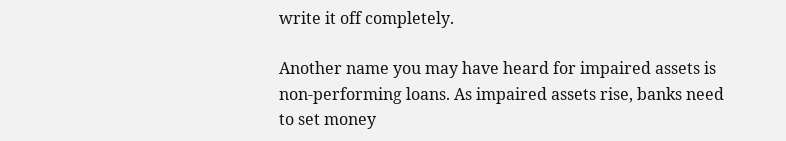write it off completely.

Another name you may have heard for impaired assets is non-performing loans. As impaired assets rise, banks need to set money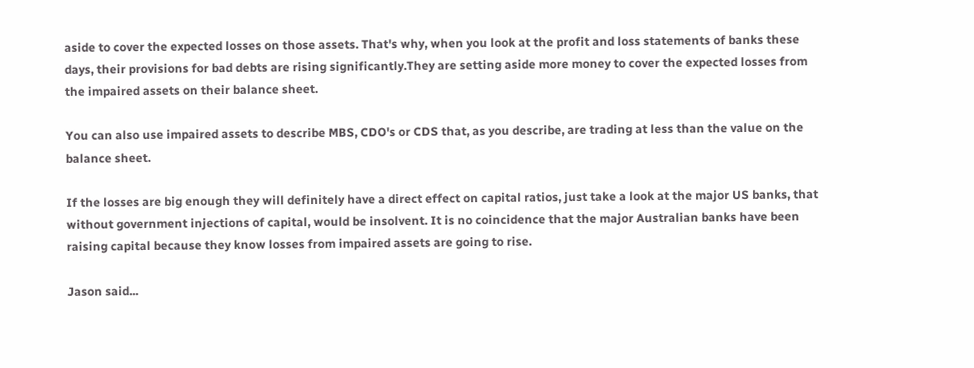aside to cover the expected losses on those assets. That's why, when you look at the profit and loss statements of banks these days, their provisions for bad debts are rising significantly.They are setting aside more money to cover the expected losses from the impaired assets on their balance sheet.

You can also use impaired assets to describe MBS, CDO's or CDS that, as you describe, are trading at less than the value on the balance sheet.

If the losses are big enough they will definitely have a direct effect on capital ratios, just take a look at the major US banks, that without government injections of capital, would be insolvent. It is no coincidence that the major Australian banks have been raising capital because they know losses from impaired assets are going to rise.

Jason said...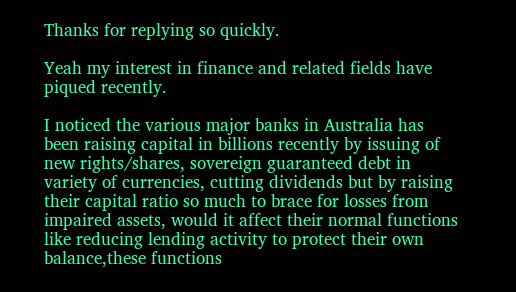Thanks for replying so quickly.

Yeah my interest in finance and related fields have piqued recently.

I noticed the various major banks in Australia has been raising capital in billions recently by issuing of new rights/shares, sovereign guaranteed debt in variety of currencies, cutting dividends but by raising their capital ratio so much to brace for losses from impaired assets, would it affect their normal functions like reducing lending activity to protect their own balance,these functions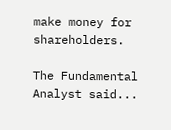make money for shareholders.

The Fundamental Analyst said...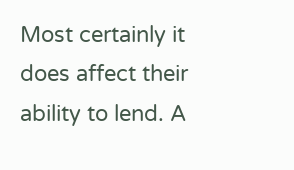Most certainly it does affect their ability to lend. A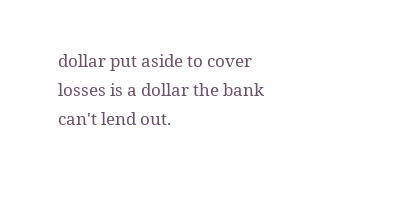dollar put aside to cover losses is a dollar the bank can't lend out.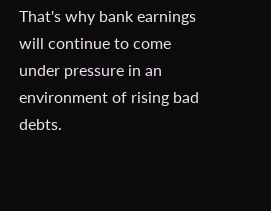That's why bank earnings will continue to come under pressure in an environment of rising bad debts.